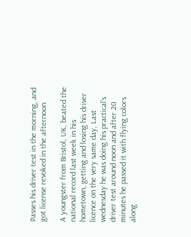Passes his driver test in the morning, and got license revoked in the afternoon

A youngster from Bristol, UK, beated the national record last week in his hometown, getting and losing his driver licence on the very same day, Last wednesday he was doing his practical’s driver test around noon and after 20 minutes he passed it with flying colors along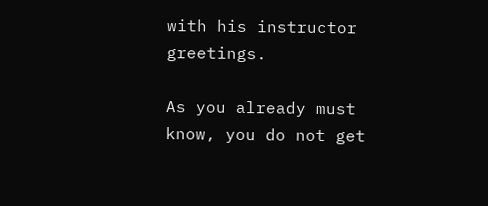with his instructor greetings.

As you already must know, you do not get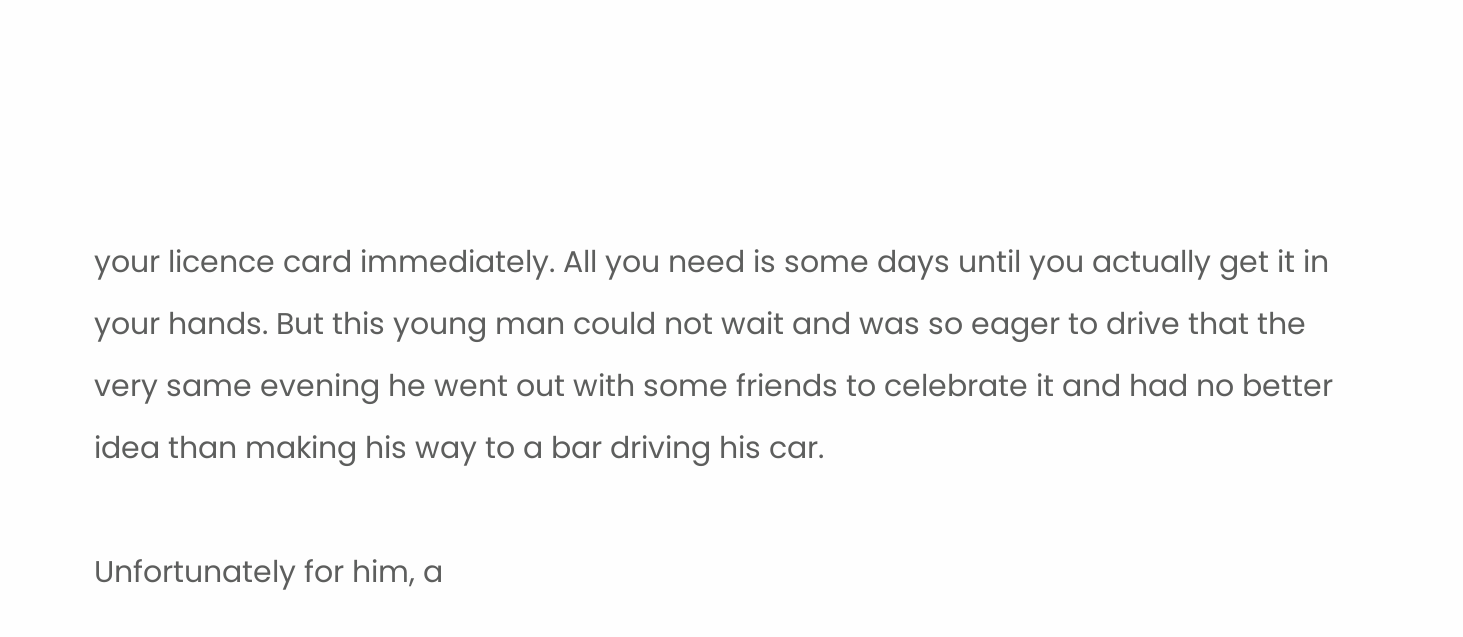your licence card immediately. All you need is some days until you actually get it in your hands. But this young man could not wait and was so eager to drive that the very same evening he went out with some friends to celebrate it and had no better idea than making his way to a bar driving his car.

Unfortunately for him, a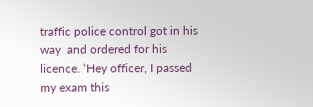traffic police control got in his way  and ordered for his licence. ‘Hey officer, I passed my exam this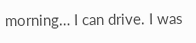morning… I can drive. I was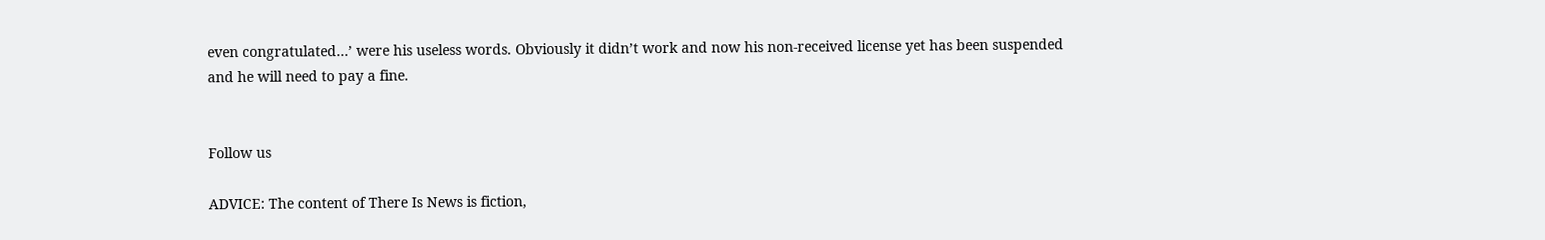even congratulated…’ were his useless words. Obviously it didn’t work and now his non-received license yet has been suspended and he will need to pay a fine.


Follow us

ADVICE: The content of There Is News is fiction,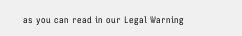as you can read in our Legal Warning